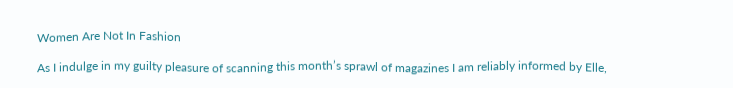Women Are Not In Fashion

As I indulge in my guilty pleasure of scanning this month’s sprawl of magazines I am reliably informed by Elle,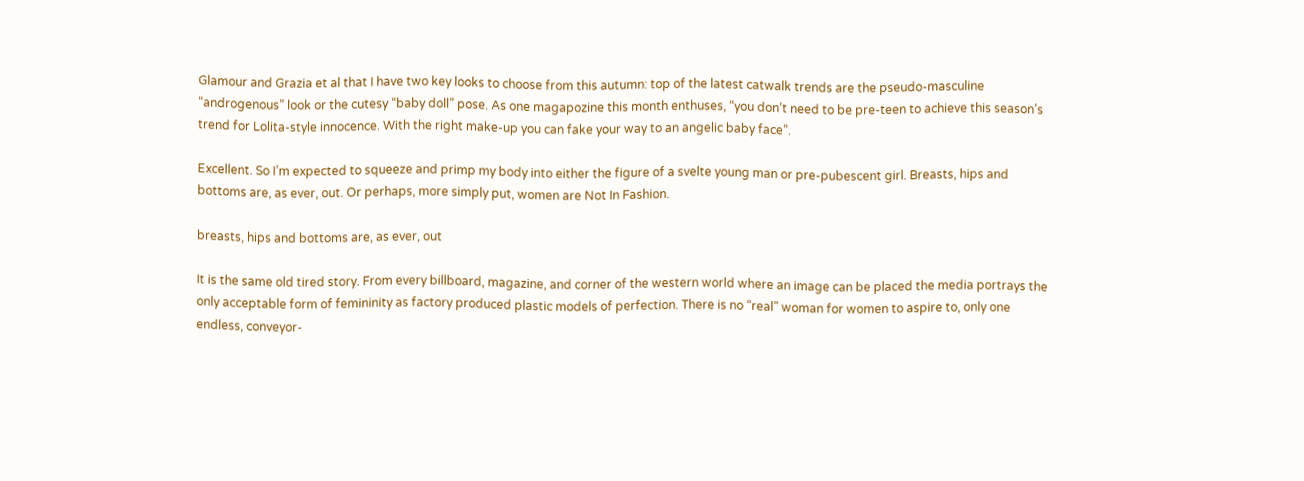Glamour and Grazia et al that I have two key looks to choose from this autumn: top of the latest catwalk trends are the pseudo-masculine “androgenous” look or the cutesy “baby doll” pose. As one magapozine this month enthuses, “you don’t need to be pre-teen to achieve this season’s trend for Lolita-style innocence. With the right make-up you can fake your way to an angelic baby face”.

Excellent. So I’m expected to squeeze and primp my body into either the figure of a svelte young man or pre-pubescent girl. Breasts, hips and bottoms are, as ever, out. Or perhaps, more simply put, women are Not In Fashion.

breasts, hips and bottoms are, as ever, out

It is the same old tired story. From every billboard, magazine, and corner of the western world where an image can be placed the media portrays the only acceptable form of femininity as factory produced plastic models of perfection. There is no “real” woman for women to aspire to, only one endless, conveyor-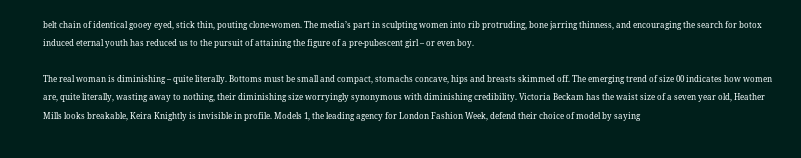belt chain of identical gooey eyed, stick thin, pouting clone-women. The media’s part in sculpting women into rib protruding, bone jarring thinness, and encouraging the search for botox induced eternal youth has reduced us to the pursuit of attaining the figure of a pre-pubescent girl – or even boy.

The real woman is diminishing – quite literally. Bottoms must be small and compact, stomachs concave, hips and breasts skimmed off. The emerging trend of size 00 indicates how women are, quite literally, wasting away to nothing, their diminishing size worryingly synonymous with diminishing credibility. Victoria Beckam has the waist size of a seven year old, Heather Mills looks breakable, Keira Knightly is invisible in profile. Models 1, the leading agency for London Fashion Week, defend their choice of model by saying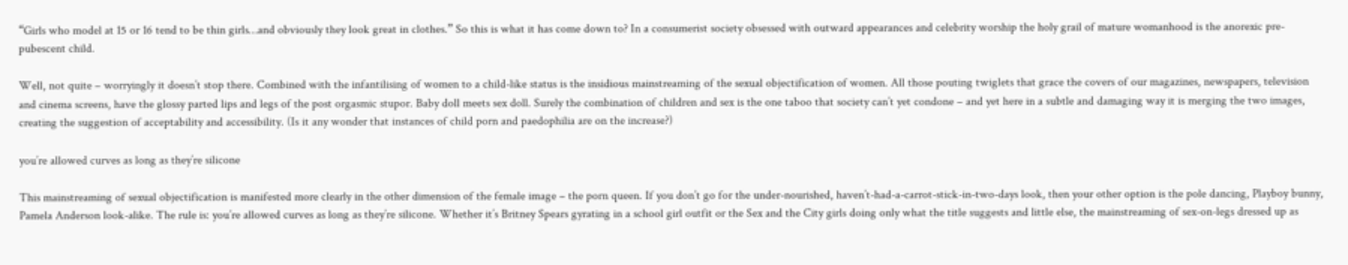“Girls who model at 15 or 16 tend to be thin girls…and obviously they look great in clothes.” So this is what it has come down to? In a consumerist society obsessed with outward appearances and celebrity worship the holy grail of mature womanhood is the anorexic pre-pubescent child.

Well, not quite – worryingly it doesn’t stop there. Combined with the infantilising of women to a child-like status is the insidious mainstreaming of the sexual objectification of women. All those pouting twiglets that grace the covers of our magazines, newspapers, television and cinema screens, have the glossy parted lips and legs of the post orgasmic stupor. Baby doll meets sex doll. Surely the combination of children and sex is the one taboo that society can’t yet condone – and yet here in a subtle and damaging way it is merging the two images, creating the suggestion of acceptability and accessibility. (Is it any wonder that instances of child porn and paedophilia are on the increase?)

you’re allowed curves as long as they’re silicone

This mainstreaming of sexual objectification is manifested more clearly in the other dimension of the female image – the porn queen. If you don’t go for the under-nourished, haven’t-had-a-carrot-stick-in-two-days look, then your other option is the pole dancing, Playboy bunny, Pamela Anderson look-alike. The rule is: you’re allowed curves as long as they’re silicone. Whether it’s Britney Spears gyrating in a school girl outfit or the Sex and the City girls doing only what the title suggests and little else, the mainstreaming of sex-on-legs dressed up as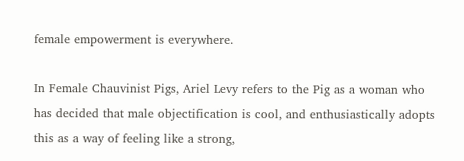female empowerment is everywhere.

In Female Chauvinist Pigs, Ariel Levy refers to the Pig as a woman who has decided that male objectification is cool, and enthusiastically adopts this as a way of feeling like a strong,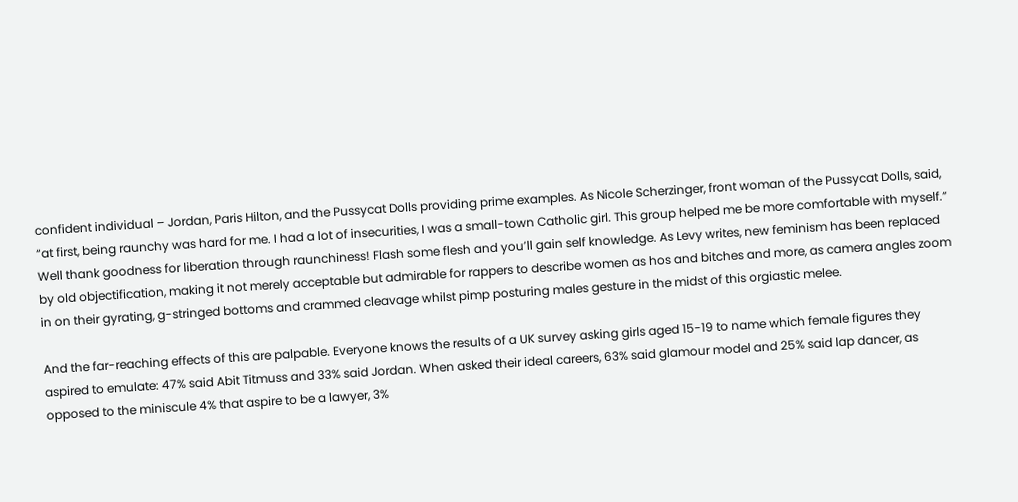confident individual – Jordan, Paris Hilton, and the Pussycat Dolls providing prime examples. As Nicole Scherzinger, front woman of the Pussycat Dolls, said, “at first, being raunchy was hard for me. I had a lot of insecurities, I was a small-town Catholic girl. This group helped me be more comfortable with myself.” Well thank goodness for liberation through raunchiness! Flash some flesh and you’ll gain self knowledge. As Levy writes, new feminism has been replaced by old objectification, making it not merely acceptable but admirable for rappers to describe women as hos and bitches and more, as camera angles zoom in on their gyrating, g-stringed bottoms and crammed cleavage whilst pimp posturing males gesture in the midst of this orgiastic melee.

And the far-reaching effects of this are palpable. Everyone knows the results of a UK survey asking girls aged 15-19 to name which female figures they aspired to emulate: 47% said Abit Titmuss and 33% said Jordan. When asked their ideal careers, 63% said glamour model and 25% said lap dancer, as opposed to the miniscule 4% that aspire to be a lawyer, 3%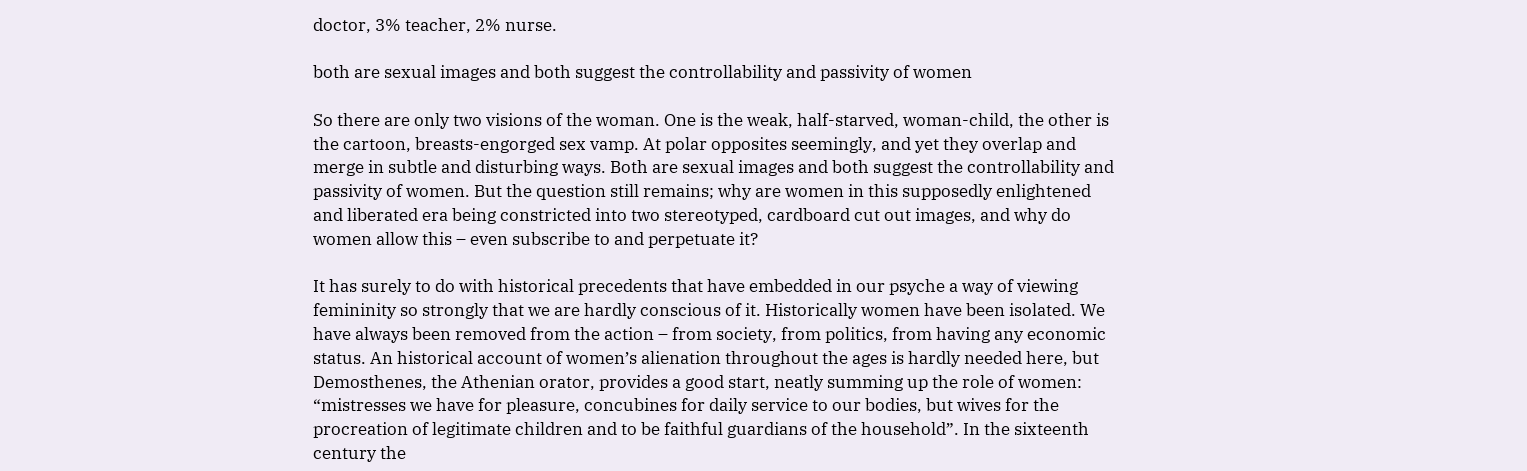doctor, 3% teacher, 2% nurse.

both are sexual images and both suggest the controllability and passivity of women

So there are only two visions of the woman. One is the weak, half-starved, woman-child, the other is the cartoon, breasts-engorged sex vamp. At polar opposites seemingly, and yet they overlap and merge in subtle and disturbing ways. Both are sexual images and both suggest the controllability and passivity of women. But the question still remains; why are women in this supposedly enlightened and liberated era being constricted into two stereotyped, cardboard cut out images, and why do women allow this – even subscribe to and perpetuate it?

It has surely to do with historical precedents that have embedded in our psyche a way of viewing femininity so strongly that we are hardly conscious of it. Historically women have been isolated. We have always been removed from the action – from society, from politics, from having any economic status. An historical account of women’s alienation throughout the ages is hardly needed here, but Demosthenes, the Athenian orator, provides a good start, neatly summing up the role of women: “mistresses we have for pleasure, concubines for daily service to our bodies, but wives for the procreation of legitimate children and to be faithful guardians of the household”. In the sixteenth century the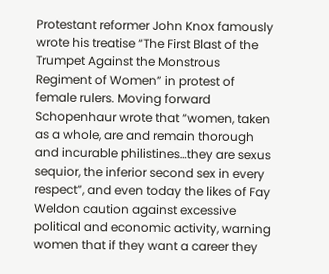Protestant reformer John Knox famously wrote his treatise “The First Blast of the Trumpet Against the Monstrous Regiment of Women” in protest of female rulers. Moving forward Schopenhaur wrote that “women, taken as a whole, are and remain thorough and incurable philistines…they are sexus sequior, the inferior second sex in every respect”, and even today the likes of Fay Weldon caution against excessive political and economic activity, warning women that if they want a career they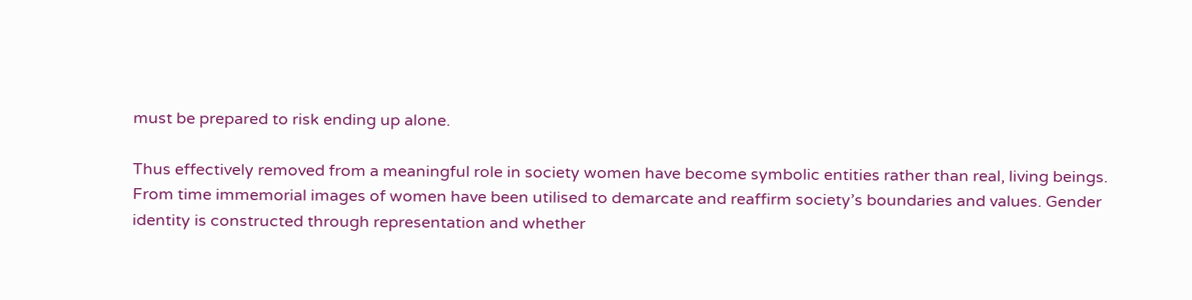must be prepared to risk ending up alone.

Thus effectively removed from a meaningful role in society women have become symbolic entities rather than real, living beings. From time immemorial images of women have been utilised to demarcate and reaffirm society’s boundaries and values. Gender identity is constructed through representation and whether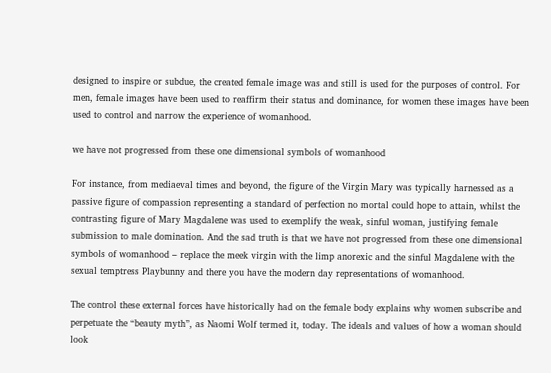designed to inspire or subdue, the created female image was and still is used for the purposes of control. For men, female images have been used to reaffirm their status and dominance, for women these images have been used to control and narrow the experience of womanhood.

we have not progressed from these one dimensional symbols of womanhood

For instance, from mediaeval times and beyond, the figure of the Virgin Mary was typically harnessed as a passive figure of compassion representing a standard of perfection no mortal could hope to attain, whilst the contrasting figure of Mary Magdalene was used to exemplify the weak, sinful woman, justifying female submission to male domination. And the sad truth is that we have not progressed from these one dimensional symbols of womanhood – replace the meek virgin with the limp anorexic and the sinful Magdalene with the sexual temptress Playbunny and there you have the modern day representations of womanhood.

The control these external forces have historically had on the female body explains why women subscribe and perpetuate the “beauty myth”, as Naomi Wolf termed it, today. The ideals and values of how a woman should look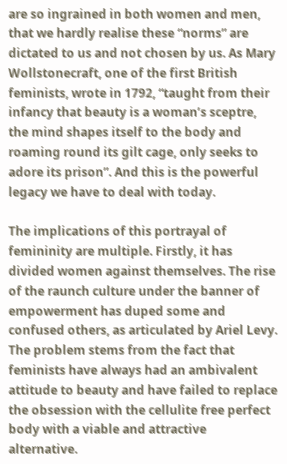are so ingrained in both women and men, that we hardly realise these “norms” are dictated to us and not chosen by us. As Mary Wollstonecraft, one of the first British feminists, wrote in 1792, “taught from their infancy that beauty is a woman’s sceptre, the mind shapes itself to the body and roaming round its gilt cage, only seeks to adore its prison”. And this is the powerful legacy we have to deal with today.

The implications of this portrayal of femininity are multiple. Firstly, it has divided women against themselves. The rise of the raunch culture under the banner of empowerment has duped some and confused others, as articulated by Ariel Levy. The problem stems from the fact that feminists have always had an ambivalent attitude to beauty and have failed to replace the obsession with the cellulite free perfect body with a viable and attractive alternative.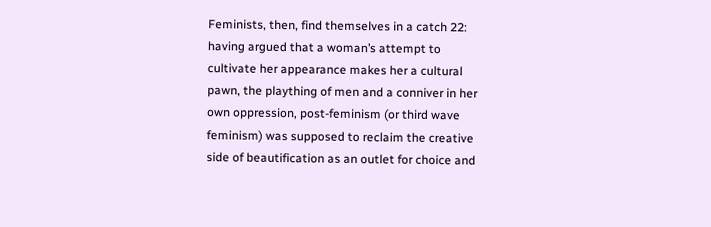Feminists, then, find themselves in a catch 22: having argued that a woman’s attempt to cultivate her appearance makes her a cultural pawn, the plaything of men and a conniver in her own oppression, post-feminism (or third wave feminism) was supposed to reclaim the creative side of beautification as an outlet for choice and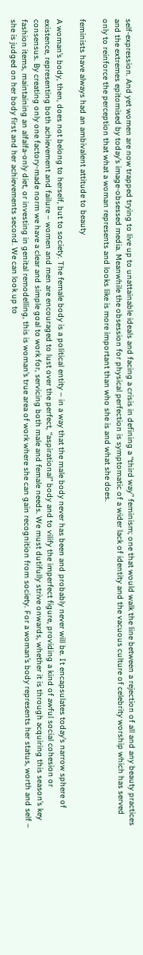self-expression. And yet women are now trapped trying to live up to unattainable ideals and facing a crisis in defining a “third way” feminism; one that would walk the line between a rejection of all and any beauty practices and the extremes epitomised by today’s image-obsessed media. Meanwhile the obsession for physical perfection is symptomatic of a wider lack of identity and the vacuous culture of celebrity worship which has served only to reinforce the perception that what a woman represents and looks like is more important than who she is and what she does.

feminists have always had an ambivalent attitude to beauty

A woman’s body, then, does not belong to herself, but to society. The female body is a political entity – in a way that the male body never has been and probably never will be. It encapsulates today’s narrow sphere of existence, representing both achievement and failure – women and men are encouraged to lust over the perfect, “aspirational” body and to vilify the imperfect figure, providing a kind of awful social cohesion or consensus. By creating only one factory-made norm we have a clear and simple goal to work for, servicing both male and female needs. We must dutifully strive onwards, whether it is through acquiring this season’s key fashion items, maintaining an alfalfa-only diet, or investing in genital remodelling, this is woman’s true area of work where she can gain recognition from society. For a woman’s body represents her status, worth and self – she is judged on her body first and her achievements second. We can look up to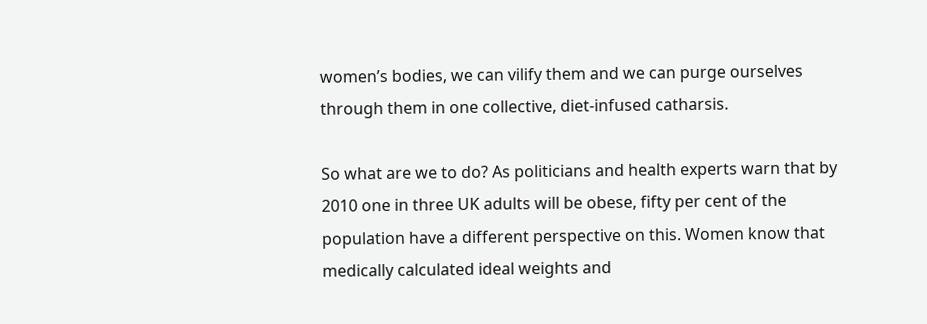women’s bodies, we can vilify them and we can purge ourselves through them in one collective, diet-infused catharsis.

So what are we to do? As politicians and health experts warn that by 2010 one in three UK adults will be obese, fifty per cent of the population have a different perspective on this. Women know that medically calculated ideal weights and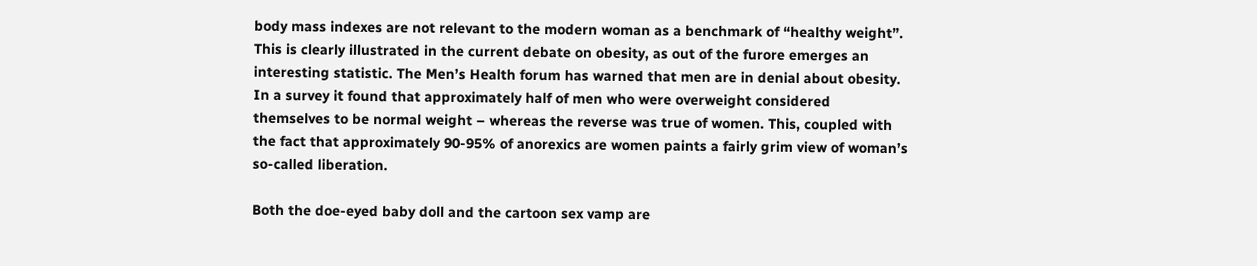body mass indexes are not relevant to the modern woman as a benchmark of “healthy weight”. This is clearly illustrated in the current debate on obesity, as out of the furore emerges an interesting statistic. The Men’s Health forum has warned that men are in denial about obesity. In a survey it found that approximately half of men who were overweight considered themselves to be normal weight – whereas the reverse was true of women. This, coupled with the fact that approximately 90-95% of anorexics are women paints a fairly grim view of woman’s so-called liberation.

Both the doe-eyed baby doll and the cartoon sex vamp are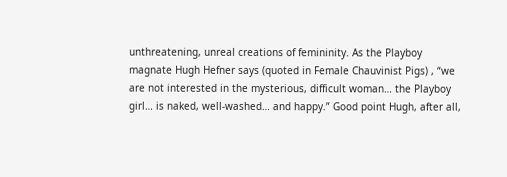unthreatening, unreal creations of femininity. As the Playboy magnate Hugh Hefner says (quoted in Female Chauvinist Pigs) , “we are not interested in the mysterious, difficult woman… the Playboy girl… is naked, well-washed… and happy.” Good point Hugh, after all,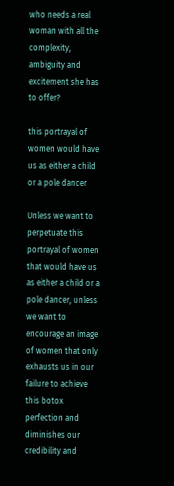who needs a real woman with all the complexity, ambiguity and excitement she has to offer?

this portrayal of women would have us as either a child or a pole dancer

Unless we want to perpetuate this portrayal of women that would have us as either a child or a pole dancer, unless we want to encourage an image of women that only exhausts us in our failure to achieve this botox perfection and diminishes our credibility and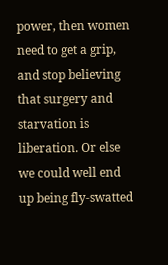power, then women need to get a grip, and stop believing that surgery and starvation is liberation. Or else we could well end up being fly-swatted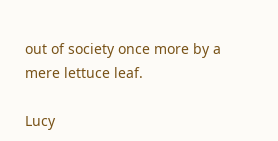out of society once more by a mere lettuce leaf.

Lucy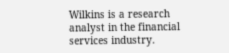Wilkins is a research analyst in the financial services industry.